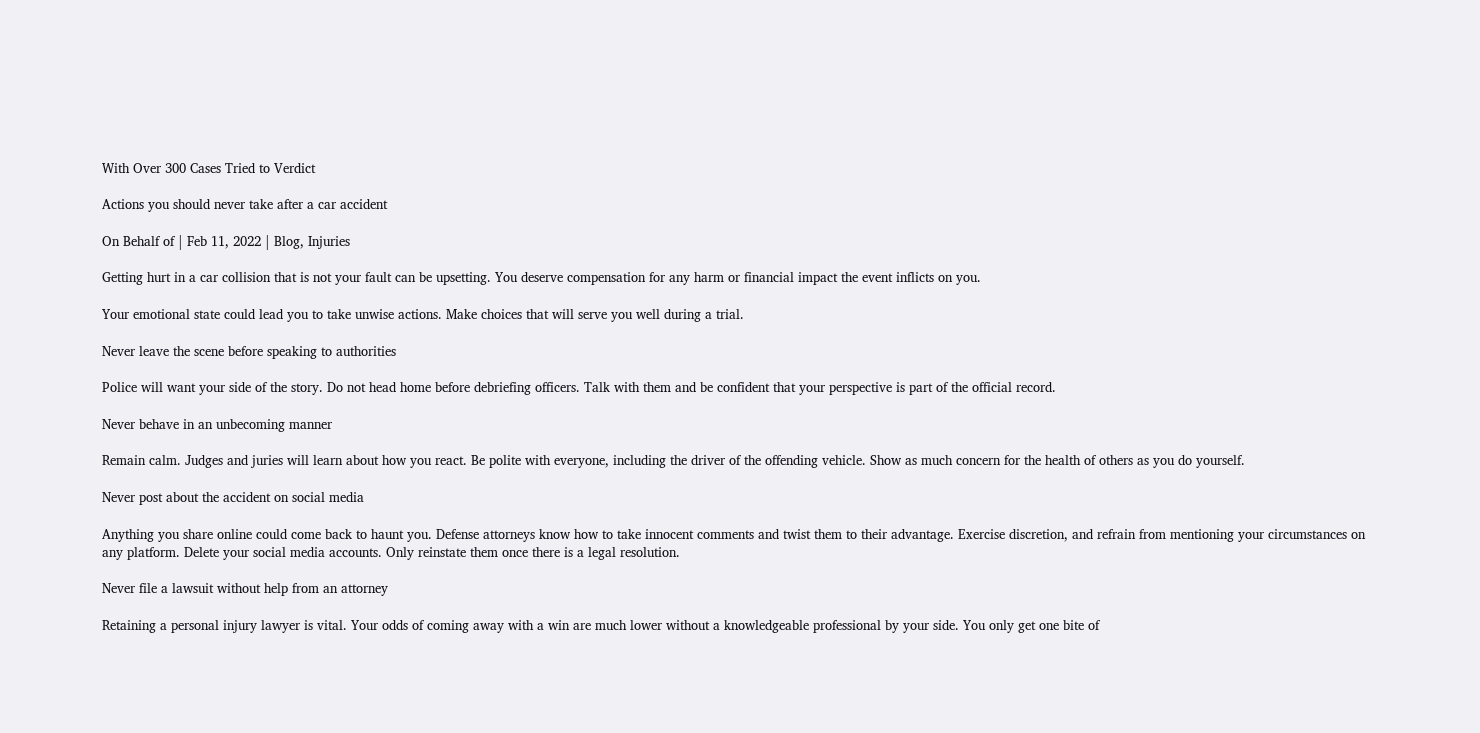With Over 300 Cases Tried to Verdict

Actions you should never take after a car accident

On Behalf of | Feb 11, 2022 | Blog, Injuries

Getting hurt in a car collision that is not your fault can be upsetting. You deserve compensation for any harm or financial impact the event inflicts on you.

Your emotional state could lead you to take unwise actions. Make choices that will serve you well during a trial.

Never leave the scene before speaking to authorities

Police will want your side of the story. Do not head home before debriefing officers. Talk with them and be confident that your perspective is part of the official record.

Never behave in an unbecoming manner

Remain calm. Judges and juries will learn about how you react. Be polite with everyone, including the driver of the offending vehicle. Show as much concern for the health of others as you do yourself.

Never post about the accident on social media

Anything you share online could come back to haunt you. Defense attorneys know how to take innocent comments and twist them to their advantage. Exercise discretion, and refrain from mentioning your circumstances on any platform. Delete your social media accounts. Only reinstate them once there is a legal resolution.

Never file a lawsuit without help from an attorney

Retaining a personal injury lawyer is vital. Your odds of coming away with a win are much lower without a knowledgeable professional by your side. You only get one bite of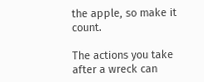the apple, so make it count.

The actions you take after a wreck can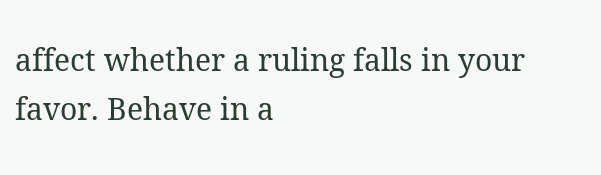affect whether a ruling falls in your favor. Behave in a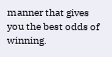manner that gives you the best odds of winning.